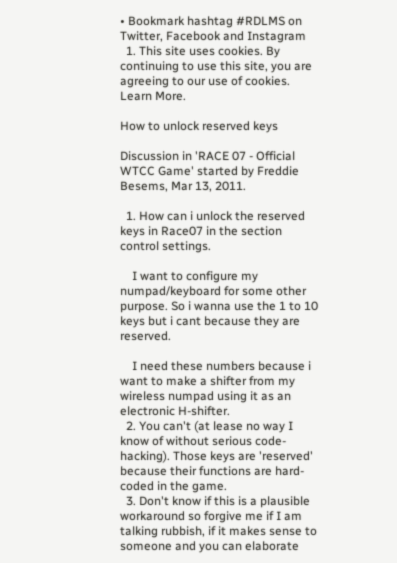• Bookmark hashtag #RDLMS on Twitter, Facebook and Instagram
  1. This site uses cookies. By continuing to use this site, you are agreeing to our use of cookies. Learn More.

How to unlock reserved keys

Discussion in 'RACE 07 - Official WTCC Game' started by Freddie Besems, Mar 13, 2011.

  1. How can i unlock the reserved keys in Race07 in the section control settings.

    I want to configure my numpad/keyboard for some other purpose. So i wanna use the 1 to 10 keys but i cant because they are reserved.

    I need these numbers because i want to make a shifter from my wireless numpad using it as an electronic H-shifter.
  2. You can't (at lease no way I know of without serious code-hacking). Those keys are 'reserved' because their functions are hard-coded in the game.
  3. Don't know if this is a plausible workaround so forgive me if I am talking rubbish, if it makes sense to someone and you can elaborate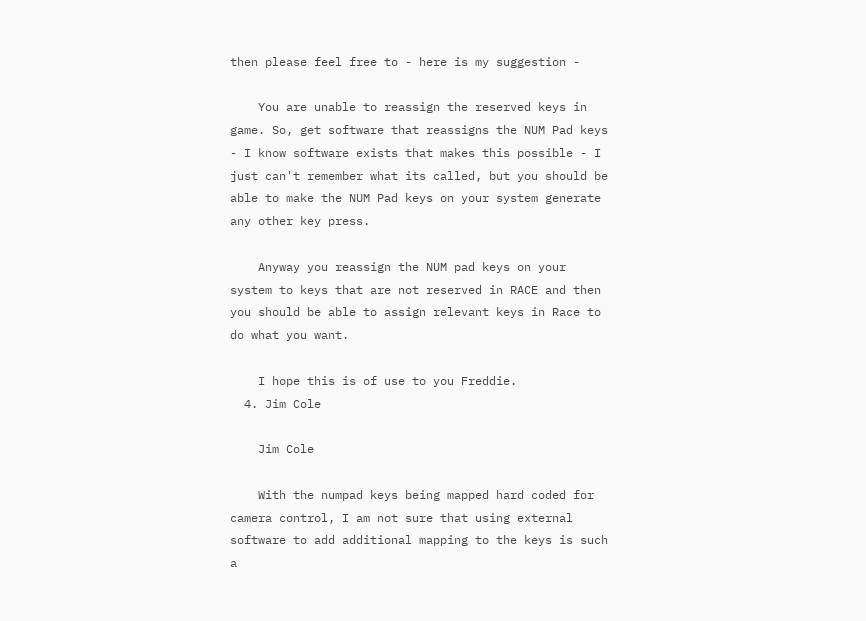then please feel free to - here is my suggestion -

    You are unable to reassign the reserved keys in game. So, get software that reassigns the NUM Pad keys - I know software exists that makes this possible - I just can't remember what its called, but you should be able to make the NUM Pad keys on your system generate any other key press.

    Anyway you reassign the NUM pad keys on your system to keys that are not reserved in RACE and then you should be able to assign relevant keys in Race to do what you want.

    I hope this is of use to you Freddie.
  4. Jim Cole

    Jim Cole

    With the numpad keys being mapped hard coded for camera control, I am not sure that using external software to add additional mapping to the keys is such a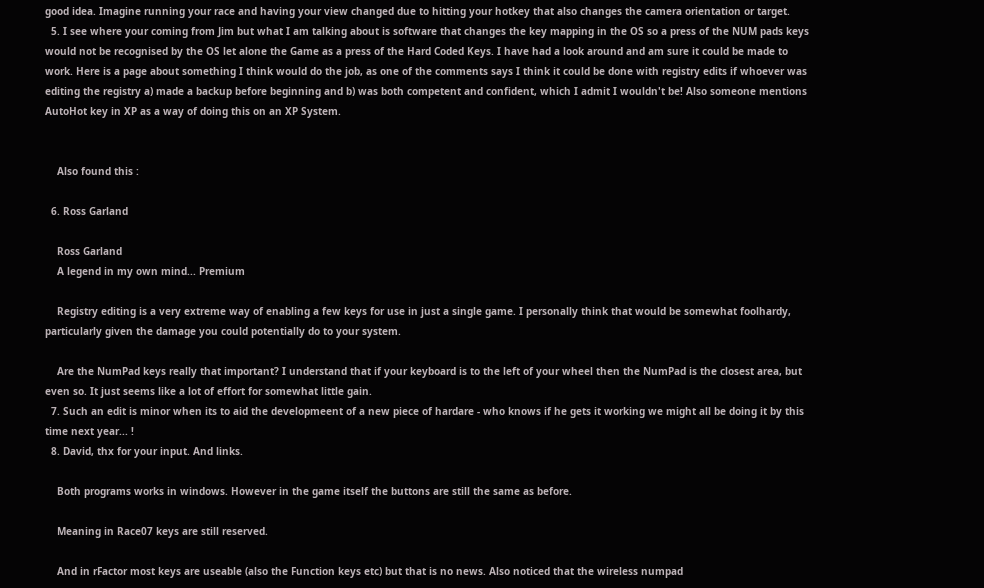good idea. Imagine running your race and having your view changed due to hitting your hotkey that also changes the camera orientation or target.
  5. I see where your coming from Jim but what I am talking about is software that changes the key mapping in the OS so a press of the NUM pads keys would not be recognised by the OS let alone the Game as a press of the Hard Coded Keys. I have had a look around and am sure it could be made to work. Here is a page about something I think would do the job, as one of the comments says I think it could be done with registry edits if whoever was editing the registry a) made a backup before beginning and b) was both competent and confident, which I admit I wouldn't be! Also someone mentions AutoHot key in XP as a way of doing this on an XP System.


    Also found this :

  6. Ross Garland

    Ross Garland
    A legend in my own mind... Premium

    Registry editing is a very extreme way of enabling a few keys for use in just a single game. I personally think that would be somewhat foolhardy, particularly given the damage you could potentially do to your system.

    Are the NumPad keys really that important? I understand that if your keyboard is to the left of your wheel then the NumPad is the closest area, but even so. It just seems like a lot of effort for somewhat little gain.
  7. Such an edit is minor when its to aid the developmeent of a new piece of hardare - who knows if he gets it working we might all be doing it by this time next year... !
  8. David, thx for your input. And links.

    Both programs works in windows. However in the game itself the buttons are still the same as before.

    Meaning in Race07 keys are still reserved.

    And in rFactor most keys are useable (also the Function keys etc) but that is no news. Also noticed that the wireless numpad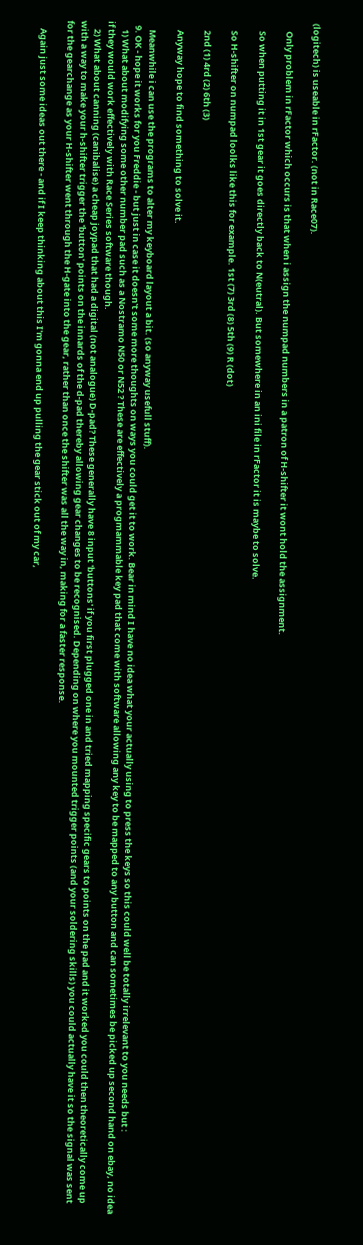(logitech) is useable in rFactor. (not in Race07).

    Only problem in rFactor which occurs is that when i assign the numpad numbers in a patron of H-shifter it wont hold the assignment.

    So when putting it in 1st gear it goes directly back to N(eutral). But somewhere in an ini file in rFactor it is maybe to solve.

    So H-shifter on numpad loolks like this for example. 1st (7) 3rd (8) 5th (9) R (dot)

    2nd (1) 4rd (2) 6th (3)

    Anyway hope to find something to solve it.

    Meanwhile i can use the programs to alter my keyboard layout a bit. (so anyway usefull stuff).
  9. OK - hope it works for you Freddie - but just in case it doesn't some more thoughts on ways you could get it to work. Bear in mind I have no idea what your actually using to press the keys so this could well be totally irrelevant to you needs but :
    1) What about modifying some other number pad such as a Nostramo N50 or N52 ? These are effectively a progmammable key pad that come with software allowing any key to be mapped to any button and can sometimes be picked up second hand on ebay, no idea if they would work effectively with Race Series software though.
    2) What about canning (canibalise) a cheap joypad that had a digital (not analogue) D-pad? These generally have 8 input 'buttons' if you first plugged one in and tried mapping specific gears to points on the pad and it worked you could then theoretically come up with a way to make your h-shifter trigger the 'button' points on the innards of the d-pad thereby allowing gear changes to be recognised. Depending on where you mounted trigger points (and your soldering skills) you could actually have it so the signal was sent for the gearchange as your H-shifter went through the H-gate into the gear, rather than once the shifter was all the way in, making for a faster response.

    Again just some ideas out there - and if I keep thinking about this I'm gonna end up pulling the gear stick out of my car,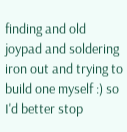finding and old joypad and soldering iron out and trying to build one myself :) so I'd better stop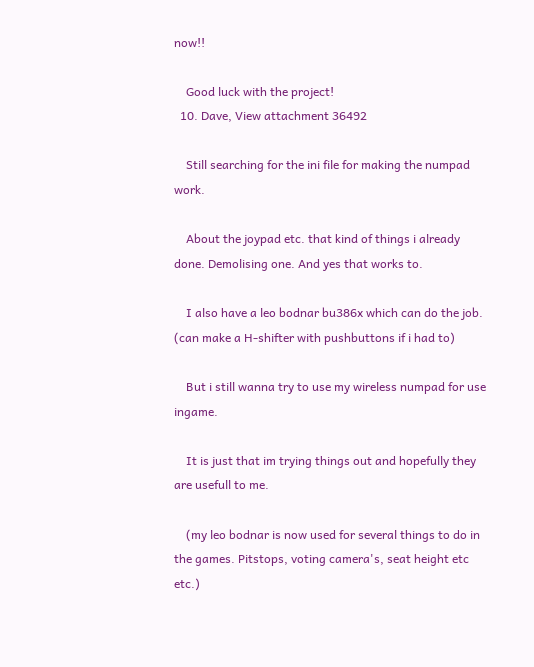now!!

    Good luck with the project!
  10. Dave, View attachment 36492

    Still searching for the ini file for making the numpad work.

    About the joypad etc. that kind of things i already done. Demolising one. And yes that works to.

    I also have a leo bodnar bu386x which can do the job. (can make a H-shifter with pushbuttons if i had to)

    But i still wanna try to use my wireless numpad for use ingame.

    It is just that im trying things out and hopefully they are usefull to me.

    (my leo bodnar is now used for several things to do in the games. Pitstops, voting camera's, seat height etc etc.)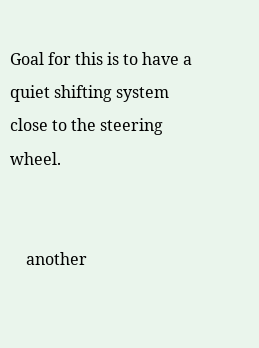Goal for this is to have a quiet shifting system close to the steering wheel.


    another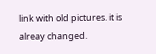link with old pictures. it is alreay changed.